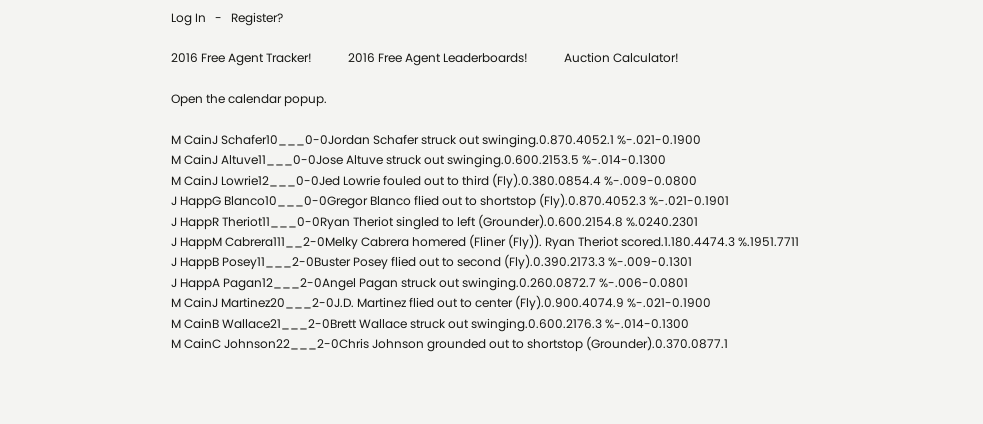Log In   -   Register?

2016 Free Agent Tracker!            2016 Free Agent Leaderboards!            Auction Calculator!

Open the calendar popup.

M CainJ Schafer10___0-0Jordan Schafer struck out swinging.0.870.4052.1 %-.021-0.1900
M CainJ Altuve11___0-0Jose Altuve struck out swinging.0.600.2153.5 %-.014-0.1300
M CainJ Lowrie12___0-0Jed Lowrie fouled out to third (Fly).0.380.0854.4 %-.009-0.0800
J HappG Blanco10___0-0Gregor Blanco flied out to shortstop (Fly).0.870.4052.3 %-.021-0.1901
J HappR Theriot11___0-0Ryan Theriot singled to left (Grounder).0.600.2154.8 %.0240.2301
J HappM Cabrera111__2-0Melky Cabrera homered (Fliner (Fly)). Ryan Theriot scored.1.180.4474.3 %.1951.7711
J HappB Posey11___2-0Buster Posey flied out to second (Fly).0.390.2173.3 %-.009-0.1301
J HappA Pagan12___2-0Angel Pagan struck out swinging.0.260.0872.7 %-.006-0.0801
M CainJ Martinez20___2-0J.D. Martinez flied out to center (Fly).0.900.4074.9 %-.021-0.1900
M CainB Wallace21___2-0Brett Wallace struck out swinging.0.600.2176.3 %-.014-0.1300
M CainC Johnson22___2-0Chris Johnson grounded out to shortstop (Grounder).0.370.0877.1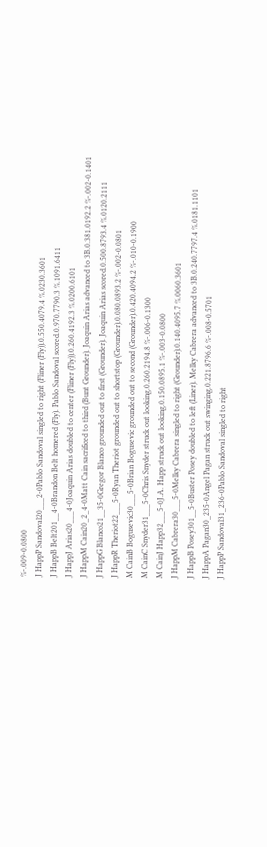%-.009-0.0800
J HappP Sandoval20___2-0Pablo Sandoval singled to right (Fliner (Fly)).0.550.4079.4 %.0230.3601
J HappB Belt201__4-0Brandon Belt homered (Fly). Pablo Sandoval scored.0.970.7790.3 %.1091.6411
J HappJ Arias20___4-0Joaquin Arias doubled to center (Fliner (Fly)).0.260.4192.3 %.0200.6101
J HappM Cain20_2_4-0Matt Cain sacrificed to third (Bunt Grounder). Joaquin Arias advanced to 3B.0.381.0192.2 %-.002-0.1401
J HappG Blanco21__35-0Gregor Blanco grounded out to first (Grounder). Joaquin Arias scored.0.500.8793.4 %.0120.2111
J HappR Theriot22___5-0Ryan Theriot grounded out to shortstop (Grounder).0.080.0893.2 %-.002-0.0801
M CainB Bogusevic30___5-0Brian Bogusevic grounded out to second (Grounder).0.420.4094.2 %-.010-0.1900
M CainC Snyder31___5-0Chris Snyder struck out looking.0.260.2194.8 %-.006-0.1300
M CainJ Happ32___5-0J.A. Happ struck out looking.0.150.0895.1 %-.003-0.0800
J HappM Cabrera30___5-0Melky Cabrera singled to right (Grounder).0.140.4095.7 %.0060.3601
J HappB Posey301__5-0Buster Posey doubled to left (Liner). Melky Cabrera advanced to 3B.0.240.7797.4 %.0181.1101
J HappA Pagan30_235-0Angel Pagan struck out swinging.0.221.8796.6 %-.008-0.5701
J HappP Sandoval31_236-0Pablo Sandoval singled to right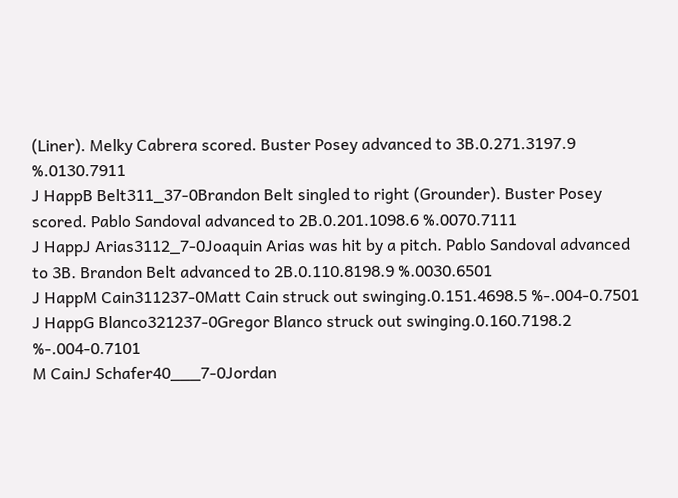(Liner). Melky Cabrera scored. Buster Posey advanced to 3B.0.271.3197.9 %.0130.7911
J HappB Belt311_37-0Brandon Belt singled to right (Grounder). Buster Posey scored. Pablo Sandoval advanced to 2B.0.201.1098.6 %.0070.7111
J HappJ Arias3112_7-0Joaquin Arias was hit by a pitch. Pablo Sandoval advanced to 3B. Brandon Belt advanced to 2B.0.110.8198.9 %.0030.6501
J HappM Cain311237-0Matt Cain struck out swinging.0.151.4698.5 %-.004-0.7501
J HappG Blanco321237-0Gregor Blanco struck out swinging.0.160.7198.2 %-.004-0.7101
M CainJ Schafer40___7-0Jordan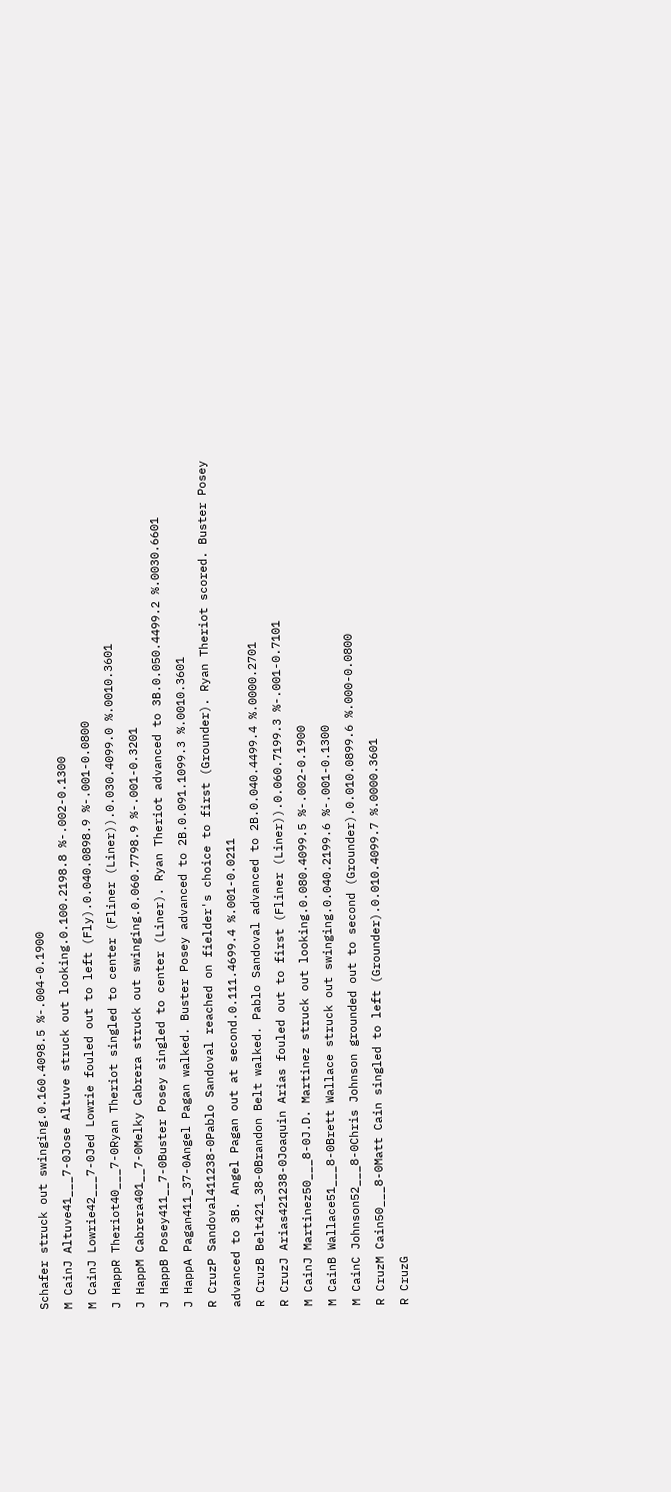Schafer struck out swinging.0.160.4098.5 %-.004-0.1900
M CainJ Altuve41___7-0Jose Altuve struck out looking.0.100.2198.8 %-.002-0.1300
M CainJ Lowrie42___7-0Jed Lowrie fouled out to left (Fly).0.040.0898.9 %-.001-0.0800
J HappR Theriot40___7-0Ryan Theriot singled to center (Fliner (Liner)).0.030.4099.0 %.0010.3601
J HappM Cabrera401__7-0Melky Cabrera struck out swinging.0.060.7798.9 %-.001-0.3201
J HappB Posey411__7-0Buster Posey singled to center (Liner). Ryan Theriot advanced to 3B.0.050.4499.2 %.0030.6601
J HappA Pagan411_37-0Angel Pagan walked. Buster Posey advanced to 2B.0.091.1099.3 %.0010.3601
R CruzP Sandoval411238-0Pablo Sandoval reached on fielder's choice to first (Grounder). Ryan Theriot scored. Buster Posey advanced to 3B. Angel Pagan out at second.0.111.4699.4 %.001-0.0211
R CruzB Belt421_38-0Brandon Belt walked. Pablo Sandoval advanced to 2B.0.040.4499.4 %.0000.2701
R CruzJ Arias421238-0Joaquin Arias fouled out to first (Fliner (Liner)).0.060.7199.3 %-.001-0.7101
M CainJ Martinez50___8-0J.D. Martinez struck out looking.0.080.4099.5 %-.002-0.1900
M CainB Wallace51___8-0Brett Wallace struck out swinging.0.040.2199.6 %-.001-0.1300
M CainC Johnson52___8-0Chris Johnson grounded out to second (Grounder).0.010.0899.6 %.000-0.0800
R CruzM Cain50___8-0Matt Cain singled to left (Grounder).0.010.4099.7 %.0000.3601
R CruzG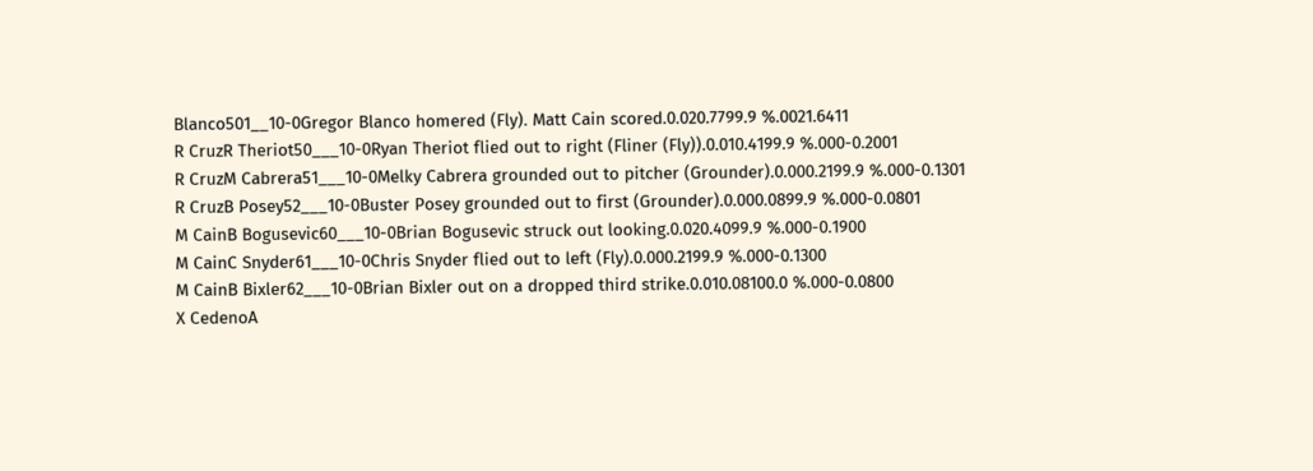Blanco501__10-0Gregor Blanco homered (Fly). Matt Cain scored.0.020.7799.9 %.0021.6411
R CruzR Theriot50___10-0Ryan Theriot flied out to right (Fliner (Fly)).0.010.4199.9 %.000-0.2001
R CruzM Cabrera51___10-0Melky Cabrera grounded out to pitcher (Grounder).0.000.2199.9 %.000-0.1301
R CruzB Posey52___10-0Buster Posey grounded out to first (Grounder).0.000.0899.9 %.000-0.0801
M CainB Bogusevic60___10-0Brian Bogusevic struck out looking.0.020.4099.9 %.000-0.1900
M CainC Snyder61___10-0Chris Snyder flied out to left (Fly).0.000.2199.9 %.000-0.1300
M CainB Bixler62___10-0Brian Bixler out on a dropped third strike.0.010.08100.0 %.000-0.0800
X CedenoA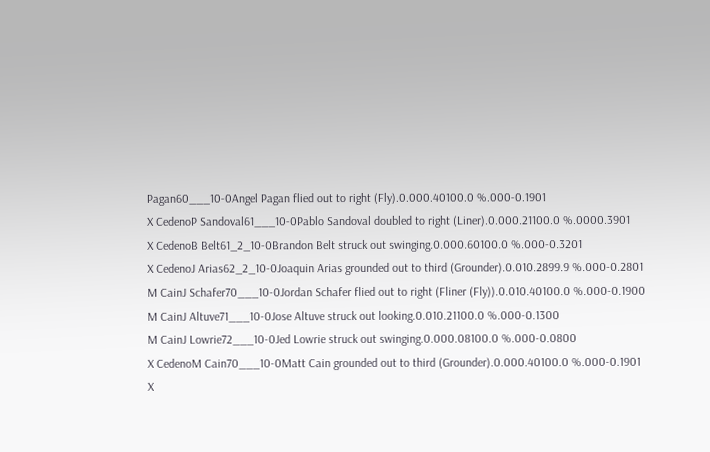Pagan60___10-0Angel Pagan flied out to right (Fly).0.000.40100.0 %.000-0.1901
X CedenoP Sandoval61___10-0Pablo Sandoval doubled to right (Liner).0.000.21100.0 %.0000.3901
X CedenoB Belt61_2_10-0Brandon Belt struck out swinging.0.000.60100.0 %.000-0.3201
X CedenoJ Arias62_2_10-0Joaquin Arias grounded out to third (Grounder).0.010.2899.9 %.000-0.2801
M CainJ Schafer70___10-0Jordan Schafer flied out to right (Fliner (Fly)).0.010.40100.0 %.000-0.1900
M CainJ Altuve71___10-0Jose Altuve struck out looking.0.010.21100.0 %.000-0.1300
M CainJ Lowrie72___10-0Jed Lowrie struck out swinging.0.000.08100.0 %.000-0.0800
X CedenoM Cain70___10-0Matt Cain grounded out to third (Grounder).0.000.40100.0 %.000-0.1901
X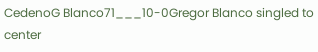CedenoG Blanco71___10-0Gregor Blanco singled to center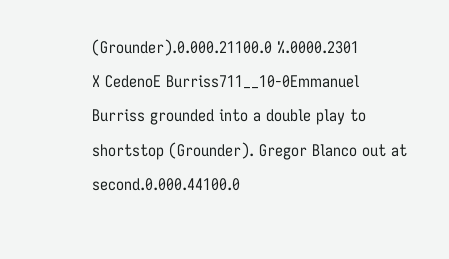(Grounder).0.000.21100.0 %.0000.2301
X CedenoE Burriss711__10-0Emmanuel Burriss grounded into a double play to shortstop (Grounder). Gregor Blanco out at second.0.000.44100.0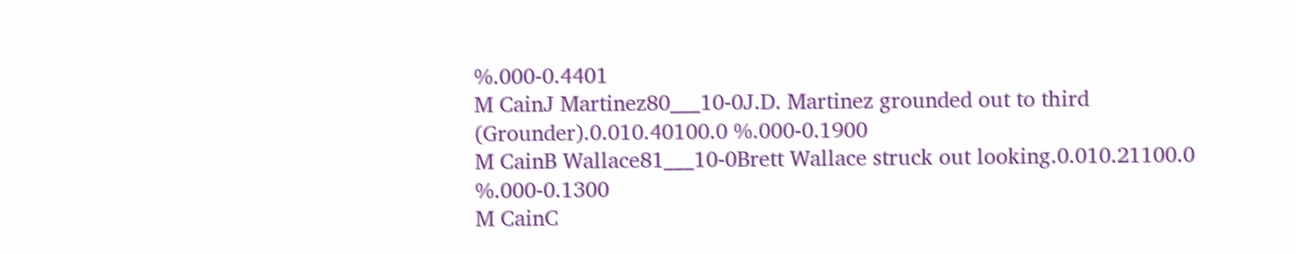%.000-0.4401
M CainJ Martinez80___10-0J.D. Martinez grounded out to third (Grounder).0.010.40100.0 %.000-0.1900
M CainB Wallace81___10-0Brett Wallace struck out looking.0.010.21100.0 %.000-0.1300
M CainC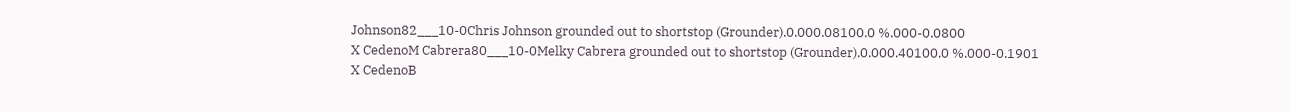Johnson82___10-0Chris Johnson grounded out to shortstop (Grounder).0.000.08100.0 %.000-0.0800
X CedenoM Cabrera80___10-0Melky Cabrera grounded out to shortstop (Grounder).0.000.40100.0 %.000-0.1901
X CedenoB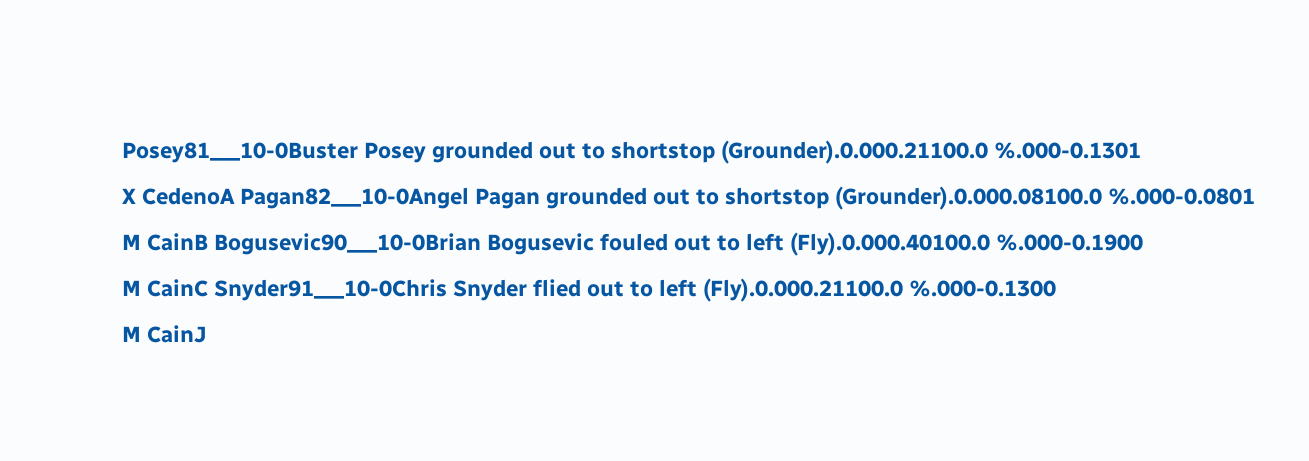Posey81___10-0Buster Posey grounded out to shortstop (Grounder).0.000.21100.0 %.000-0.1301
X CedenoA Pagan82___10-0Angel Pagan grounded out to shortstop (Grounder).0.000.08100.0 %.000-0.0801
M CainB Bogusevic90___10-0Brian Bogusevic fouled out to left (Fly).0.000.40100.0 %.000-0.1900
M CainC Snyder91___10-0Chris Snyder flied out to left (Fly).0.000.21100.0 %.000-0.1300
M CainJ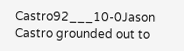Castro92___10-0Jason Castro grounded out to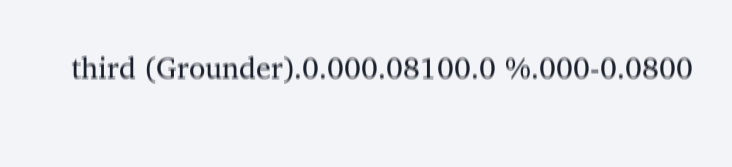third (Grounder).0.000.08100.0 %.000-0.0800